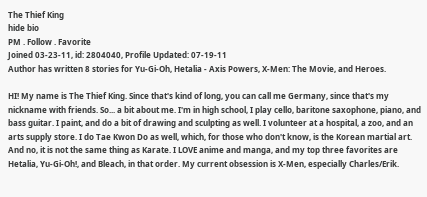The Thief King
hide bio
PM . Follow . Favorite
Joined 03-23-11, id: 2804040, Profile Updated: 07-19-11
Author has written 8 stories for Yu-Gi-Oh, Hetalia - Axis Powers, X-Men: The Movie, and Heroes.

HI! My name is The Thief King. Since that's kind of long, you can call me Germany, since that's my nickname with friends. So... a bit about me. I'm in high school, I play cello, baritone saxophone, piano, and bass guitar. I paint, and do a bit of drawing and sculpting as well. I volunteer at a hospital, a zoo, and an arts supply store. I do Tae Kwon Do as well, which, for those who don't know, is the Korean martial art. And no, it is not the same thing as Karate. I LOVE anime and manga, and my top three favorites are Hetalia, Yu-Gi-Oh!, and Bleach, in that order. My current obsession is X-Men, especially Charles/Erik.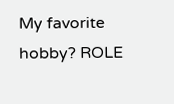My favorite hobby? ROLE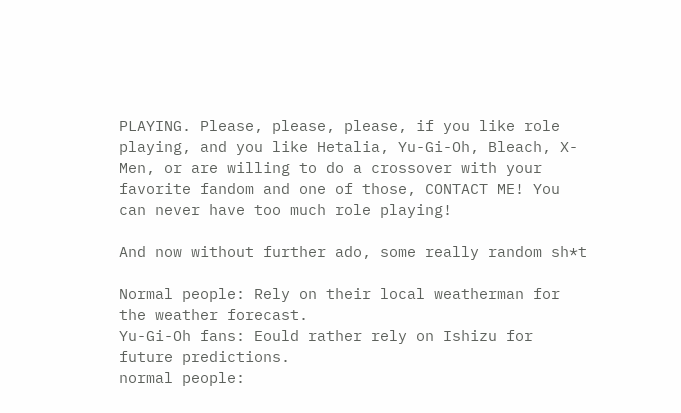PLAYING. Please, please, please, if you like role playing, and you like Hetalia, Yu-Gi-Oh, Bleach, X-Men, or are willing to do a crossover with your favorite fandom and one of those, CONTACT ME! You can never have too much role playing!

And now without further ado, some really random sh*t

Normal people: Rely on their local weatherman for the weather forecast.
Yu-Gi-Oh fans: Eould rather rely on Ishizu for future predictions.
normal people: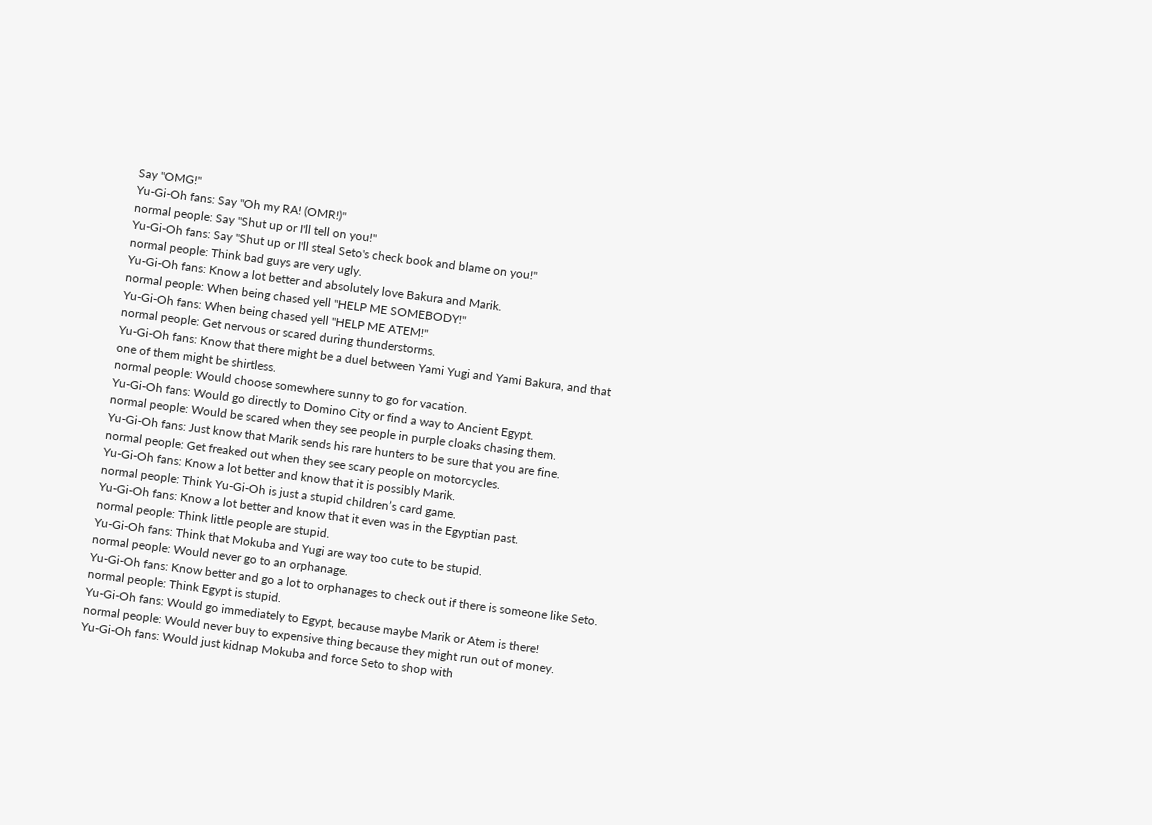Say "OMG!"
Yu-Gi-Oh fans: Say "Oh my RA! (OMR!)"
normal people: Say "Shut up or I'll tell on you!"
Yu-Gi-Oh fans: Say "Shut up or I'll steal Seto's check book and blame on you!"
normal people: Think bad guys are very ugly.
Yu-Gi-Oh fans: Know a lot better and absolutely love Bakura and Marik.
normal people: When being chased yell "HELP ME SOMEBODY!"
Yu-Gi-Oh fans: When being chased yell "HELP ME ATEM!"
normal people: Get nervous or scared during thunderstorms.
Yu-Gi-Oh fans: Know that there might be a duel between Yami Yugi and Yami Bakura, and that one of them might be shirtless.
normal people: Would choose somewhere sunny to go for vacation.
Yu-Gi-Oh fans: Would go directly to Domino City or find a way to Ancient Egypt.
normal people: Would be scared when they see people in purple cloaks chasing them.
Yu-Gi-Oh fans: Just know that Marik sends his rare hunters to be sure that you are fine.
normal people: Get freaked out when they see scary people on motorcycles.
Yu-Gi-Oh fans: Know a lot better and know that it is possibly Marik.
normal people: Think Yu-Gi-Oh is just a stupid children’s card game.
Yu-Gi-Oh fans: Know a lot better and know that it even was in the Egyptian past.
normal people: Think little people are stupid.
Yu-Gi-Oh fans: Think that Mokuba and Yugi are way too cute to be stupid.
normal people: Would never go to an orphanage.
Yu-Gi-Oh fans: Know better and go a lot to orphanages to check out if there is someone like Seto.
normal people: Think Egypt is stupid.
Yu-Gi-Oh fans: Would go immediately to Egypt, because maybe Marik or Atem is there!
normal people: Would never buy to expensive thing because they might run out of money.
Yu-Gi-Oh fans: Would just kidnap Mokuba and force Seto to shop with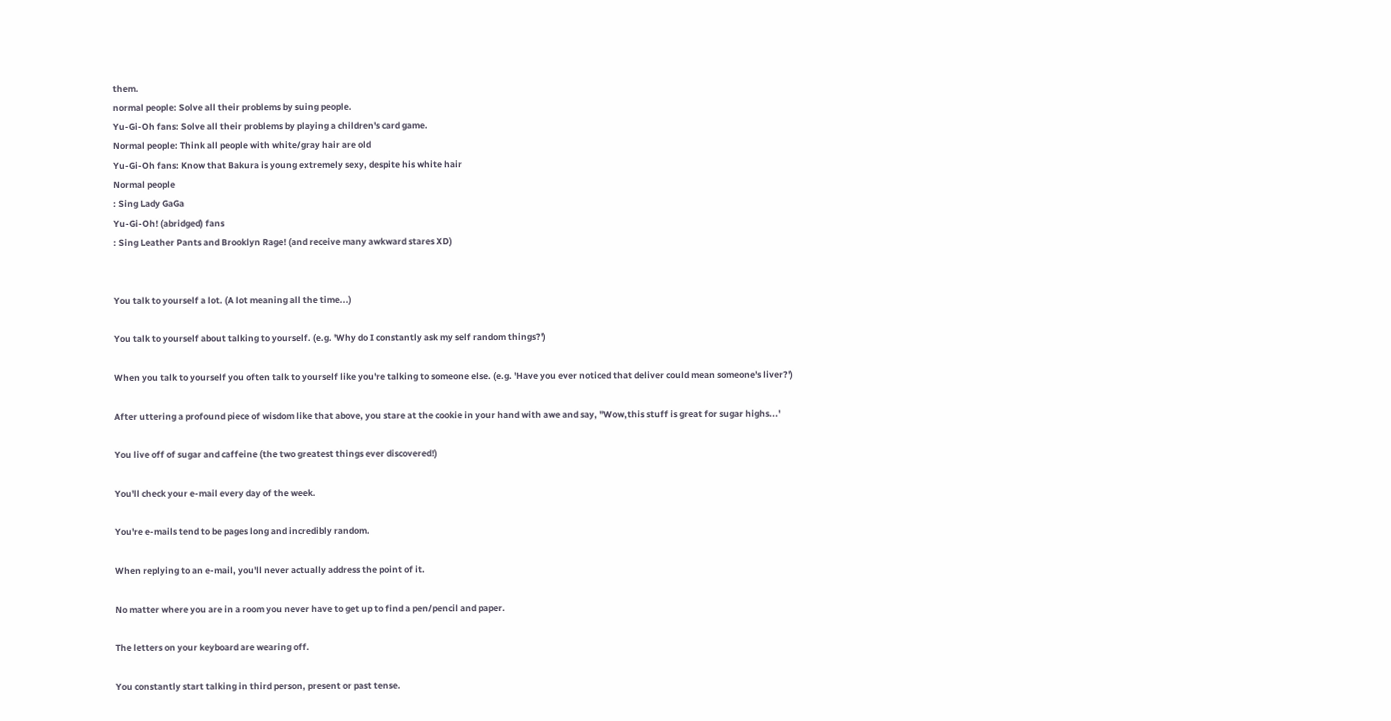them.
normal people: Solve all their problems by suing people.
Yu-Gi-Oh fans: Solve all their problems by playing a children's card game.
Normal people: Think all people with white/gray hair are old
Yu-Gi-Oh fans: Know that Bakura is young extremely sexy, despite his white hair
Normal people
: Sing Lady GaGa
Yu-Gi-Oh! (abridged) fans
: Sing Leather Pants and Brooklyn Rage! (and receive many awkward stares XD)


You talk to yourself a lot. (A lot meaning all the time...)

You talk to yourself about talking to yourself. (e.g. 'Why do I constantly ask my self random things?')

When you talk to yourself you often talk to yourself like you're talking to someone else. (e.g. 'Have you ever noticed that deliver could mean someone's liver?')

After uttering a profound piece of wisdom like that above, you stare at the cookie in your hand with awe and say, "Wow,this stuff is great for sugar highs...'

You live off of sugar and caffeine (the two greatest things ever discovered!)

You'll check your e-mail every day of the week.

You're e-mails tend to be pages long and incredibly random.

When replying to an e-mail, you'll never actually address the point of it.

No matter where you are in a room you never have to get up to find a pen/pencil and paper.

The letters on your keyboard are wearing off.

You constantly start talking in third person, present or past tense.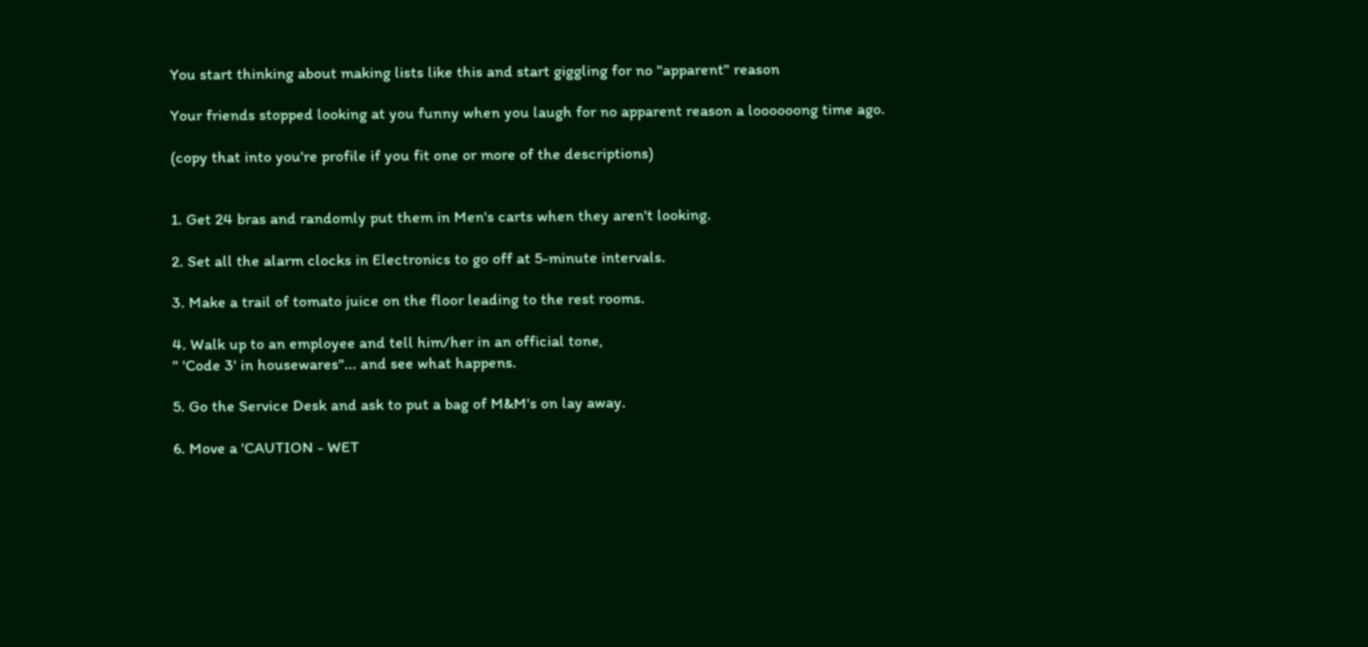You start thinking about making lists like this and start giggling for no "apparent" reason

Your friends stopped looking at you funny when you laugh for no apparent reason a loooooong time ago.

(copy that into you're profile if you fit one or more of the descriptions)


1. Get 24 bras and randomly put them in Men's carts when they aren't looking.

2. Set all the alarm clocks in Electronics to go off at 5-minute intervals.

3. Make a trail of tomato juice on the floor leading to the rest rooms.

4. Walk up to an employee and tell him/her in an official tone,
" 'Code 3' in housewares"... and see what happens.

5. Go the Service Desk and ask to put a bag of M&M's on lay away.

6. Move a 'CAUTION - WET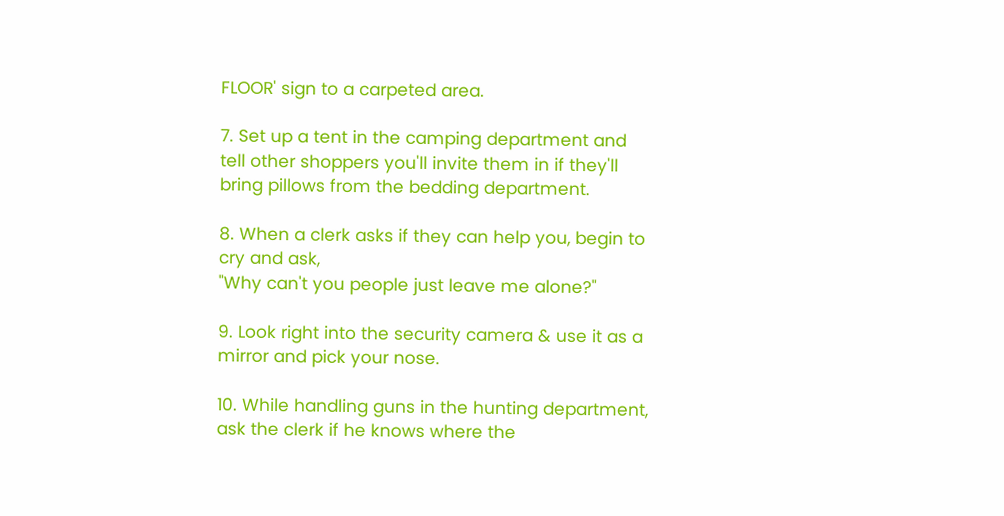FLOOR' sign to a carpeted area.

7. Set up a tent in the camping department and tell other shoppers you'll invite them in if they'll bring pillows from the bedding department.

8. When a clerk asks if they can help you, begin to cry and ask,
"Why can't you people just leave me alone?"

9. Look right into the security camera & use it as a mirror and pick your nose.

10. While handling guns in the hunting department, ask the clerk if he knows where the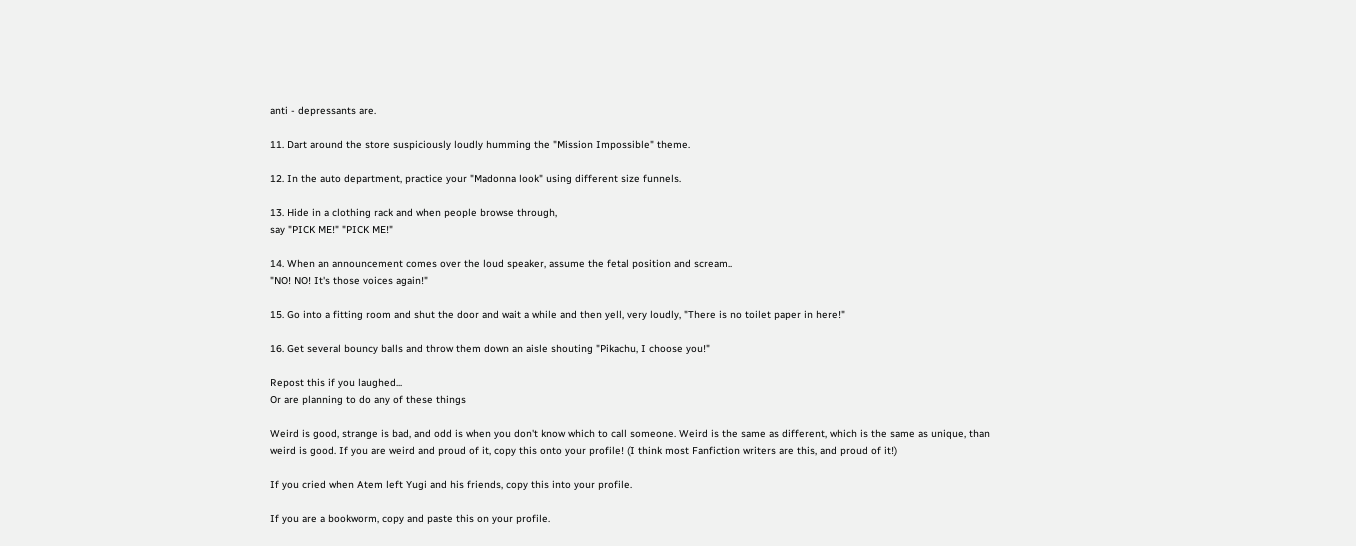anti - depressants are.

11. Dart around the store suspiciously loudly humming the "Mission Impossible" theme.

12. In the auto department, practice your "Madonna look" using different size funnels.

13. Hide in a clothing rack and when people browse through,
say "PICK ME!" "PICK ME!"

14. When an announcement comes over the loud speaker, assume the fetal position and scream..
"NO! NO! It's those voices again!"

15. Go into a fitting room and shut the door and wait a while and then yell, very loudly, "There is no toilet paper in here!"

16. Get several bouncy balls and throw them down an aisle shouting "Pikachu, I choose you!"

Repost this if you laughed...
Or are planning to do any of these things

Weird is good, strange is bad, and odd is when you don't know which to call someone. Weird is the same as different, which is the same as unique, than weird is good. If you are weird and proud of it, copy this onto your profile! (I think most Fanfiction writers are this, and proud of it!)

If you cried when Atem left Yugi and his friends, copy this into your profile.

If you are a bookworm, copy and paste this on your profile.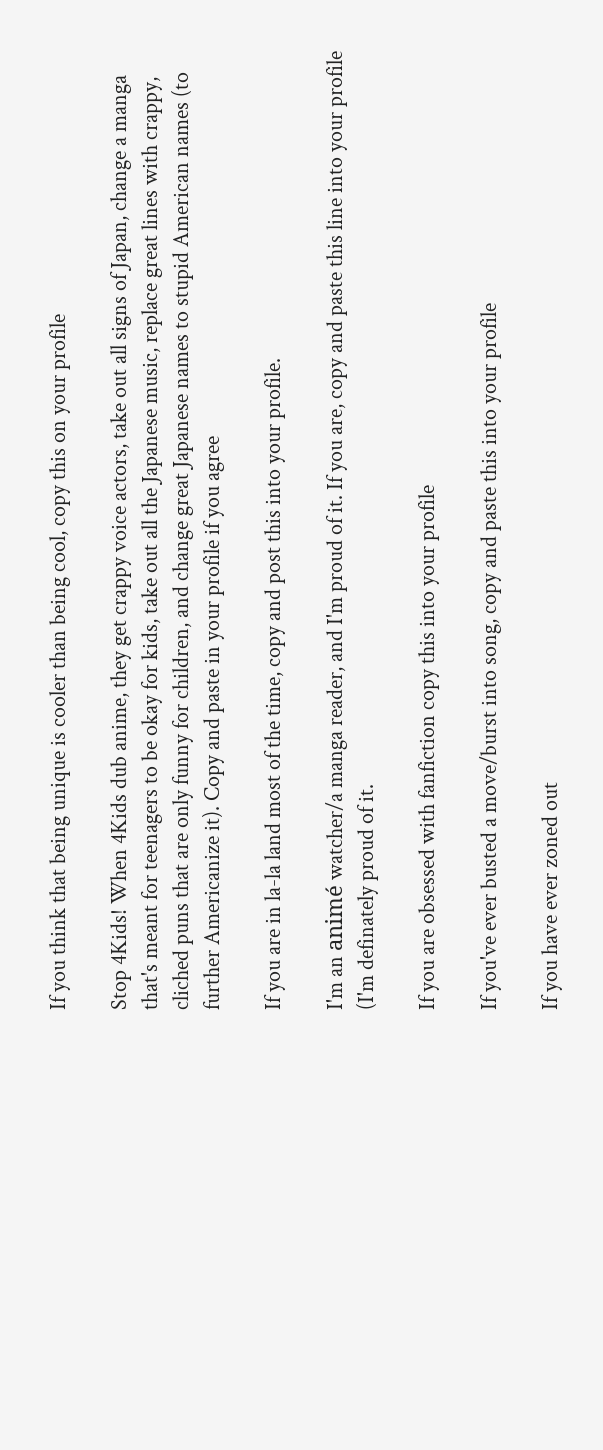If you think that being unique is cooler than being cool, copy this on your profile

Stop 4Kids! When 4Kids dub anime, they get crappy voice actors, take out all signs of Japan, change a manga that's meant for teenagers to be okay for kids, take out all the Japanese music, replace great lines with crappy, cliched puns that are only funny for children, and change great Japanese names to stupid American names (to further Americanize it). Copy and paste in your profile if you agree

If you are in la-la land most of the time, copy and post this into your profile.

I'm an animé watcher/a manga reader, and I'm proud of it. If you are, copy and paste this line into your profile (I'm definately proud of it.

If you are obsessed with fanfiction copy this into your profile

If you've ever busted a move/burst into song, copy and paste this into your profile

If you have ever zoned out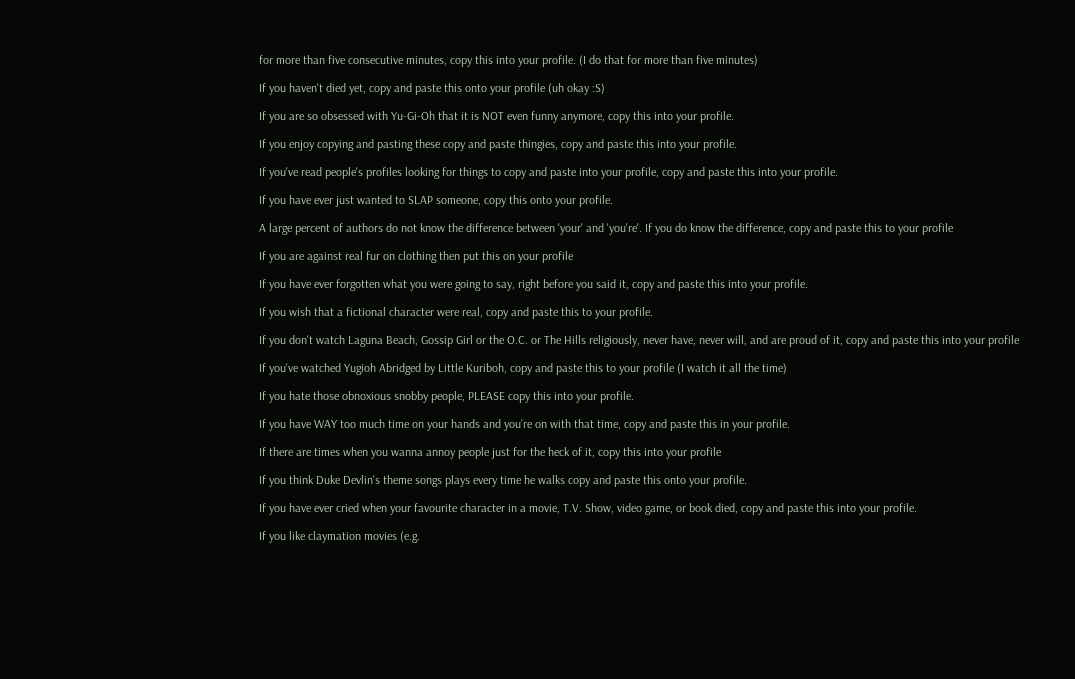for more than five consecutive minutes, copy this into your profile. (I do that for more than five minutes)

If you haven't died yet, copy and paste this onto your profile (uh okay :S)

If you are so obsessed with Yu-Gi-Oh that it is NOT even funny anymore, copy this into your profile.

If you enjoy copying and pasting these copy and paste thingies, copy and paste this into your profile.

If you've read people's profiles looking for things to copy and paste into your profile, copy and paste this into your profile.

If you have ever just wanted to SLAP someone, copy this onto your profile.

A large percent of authors do not know the difference between 'your' and 'you're'. If you do know the difference, copy and paste this to your profile

If you are against real fur on clothing then put this on your profile

If you have ever forgotten what you were going to say, right before you said it, copy and paste this into your profile.

If you wish that a fictional character were real, copy and paste this to your profile.

If you don't watch Laguna Beach, Gossip Girl or the O.C. or The Hills religiously, never have, never will, and are proud of it, copy and paste this into your profile

If you've watched Yugioh Abridged by Little Kuriboh, copy and paste this to your profile (I watch it all the time)

If you hate those obnoxious snobby people, PLEASE copy this into your profile.

If you have WAY too much time on your hands and you’re on with that time, copy and paste this in your profile.

If there are times when you wanna annoy people just for the heck of it, copy this into your profile

If you think Duke Devlin's theme songs plays every time he walks copy and paste this onto your profile.

If you have ever cried when your favourite character in a movie, T.V. Show, video game, or book died, copy and paste this into your profile.

If you like claymation movies (e.g.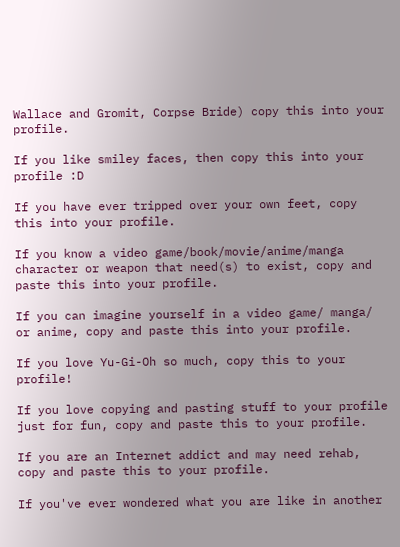Wallace and Gromit, Corpse Bride) copy this into your profile.

If you like smiley faces, then copy this into your profile :D

If you have ever tripped over your own feet, copy this into your profile.

If you know a video game/book/movie/anime/manga character or weapon that need(s) to exist, copy and paste this into your profile.

If you can imagine yourself in a video game/ manga/ or anime, copy and paste this into your profile.

If you love Yu-Gi-Oh so much, copy this to your profile!

If you love copying and pasting stuff to your profile just for fun, copy and paste this to your profile.

If you are an Internet addict and may need rehab, copy and paste this to your profile.

If you've ever wondered what you are like in another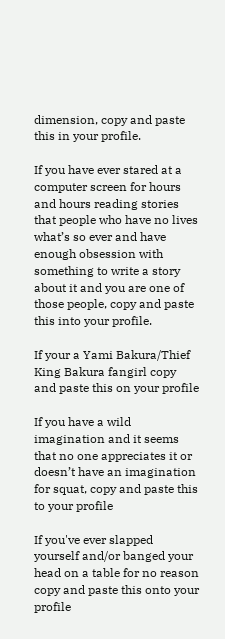dimension, copy and paste this in your profile.

If you have ever stared at a computer screen for hours and hours reading stories that people who have no lives what’s so ever and have enough obsession with something to write a story about it and you are one of those people, copy and paste this into your profile.

If your a Yami Bakura/Thief King Bakura fangirl copy and paste this on your profile

If you have a wild imagination and it seems that no one appreciates it or doesn’t have an imagination for squat, copy and paste this to your profile

If you've ever slapped yourself and/or banged your head on a table for no reason copy and paste this onto your profile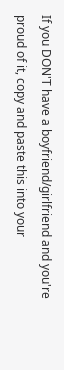If you DON'T have a boyfriend/girlfriend and you're proud of it, copy and paste this into your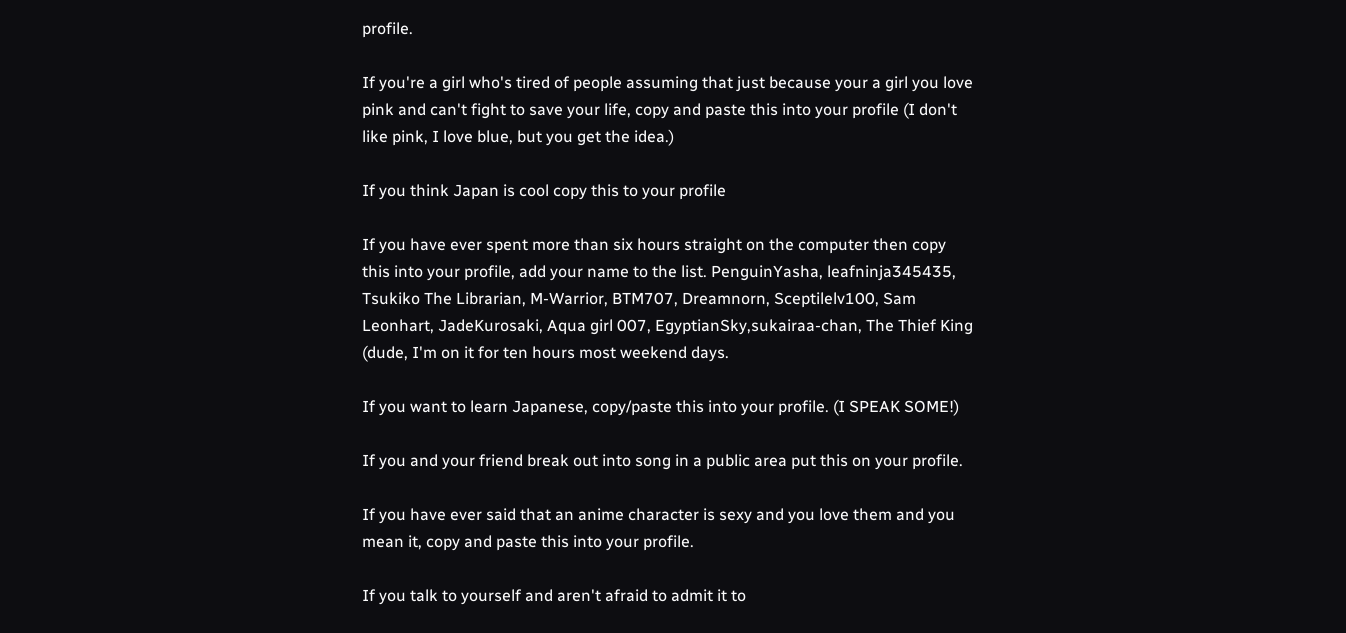profile.

If you're a girl who's tired of people assuming that just because your a girl you love pink and can't fight to save your life, copy and paste this into your profile (I don't like pink, I love blue, but you get the idea.)

If you think Japan is cool copy this to your profile

If you have ever spent more than six hours straight on the computer then copy this into your profile, add your name to the list. PenguinYasha, leafninja345435, Tsukiko The Librarian, M-Warrior, BTM707, Dreamnorn, Sceptilelv100, Sam Leonhart, JadeKurosaki, Aqua girl 007, EgyptianSky,sukairaa-chan, The Thief King (dude, I'm on it for ten hours most weekend days.

If you want to learn Japanese, copy/paste this into your profile. (I SPEAK SOME!)

If you and your friend break out into song in a public area put this on your profile.

If you have ever said that an anime character is sexy and you love them and you mean it, copy and paste this into your profile.

If you talk to yourself and aren't afraid to admit it to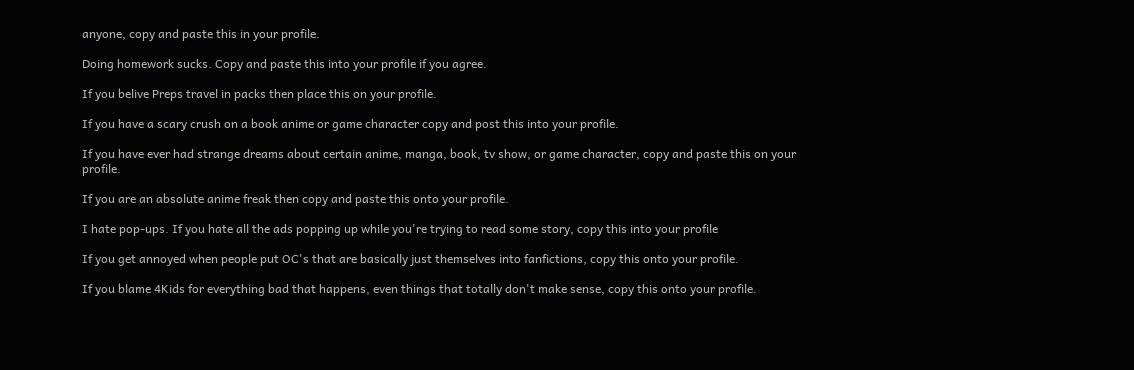anyone, copy and paste this in your profile.

Doing homework sucks. Copy and paste this into your profile if you agree.

If you belive Preps travel in packs then place this on your profile.

If you have a scary crush on a book anime or game character copy and post this into your profile.

If you have ever had strange dreams about certain anime, manga, book, tv show, or game character, copy and paste this on your profile.

If you are an absolute anime freak then copy and paste this onto your profile.

I hate pop-ups. If you hate all the ads popping up while you're trying to read some story, copy this into your profile

If you get annoyed when people put OC's that are basically just themselves into fanfictions, copy this onto your profile.

If you blame 4Kids for everything bad that happens, even things that totally don't make sense, copy this onto your profile.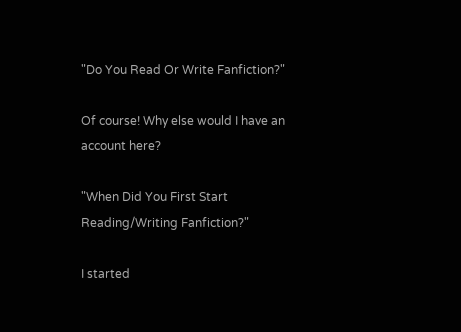"Do You Read Or Write Fanfiction?"

Of course! Why else would I have an account here?

"When Did You First Start Reading/Writing Fanfiction?"

I started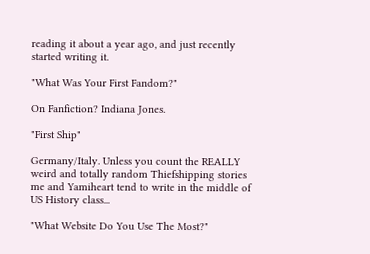reading it about a year ago, and just recently started writing it.

"What Was Your First Fandom?"

On Fanfiction? Indiana Jones.

"First Ship"

Germany/Italy. Unless you count the REALLY weird and totally random Thiefshipping stories me and Yamiheart tend to write in the middle of US History class...

"What Website Do You Use The Most?"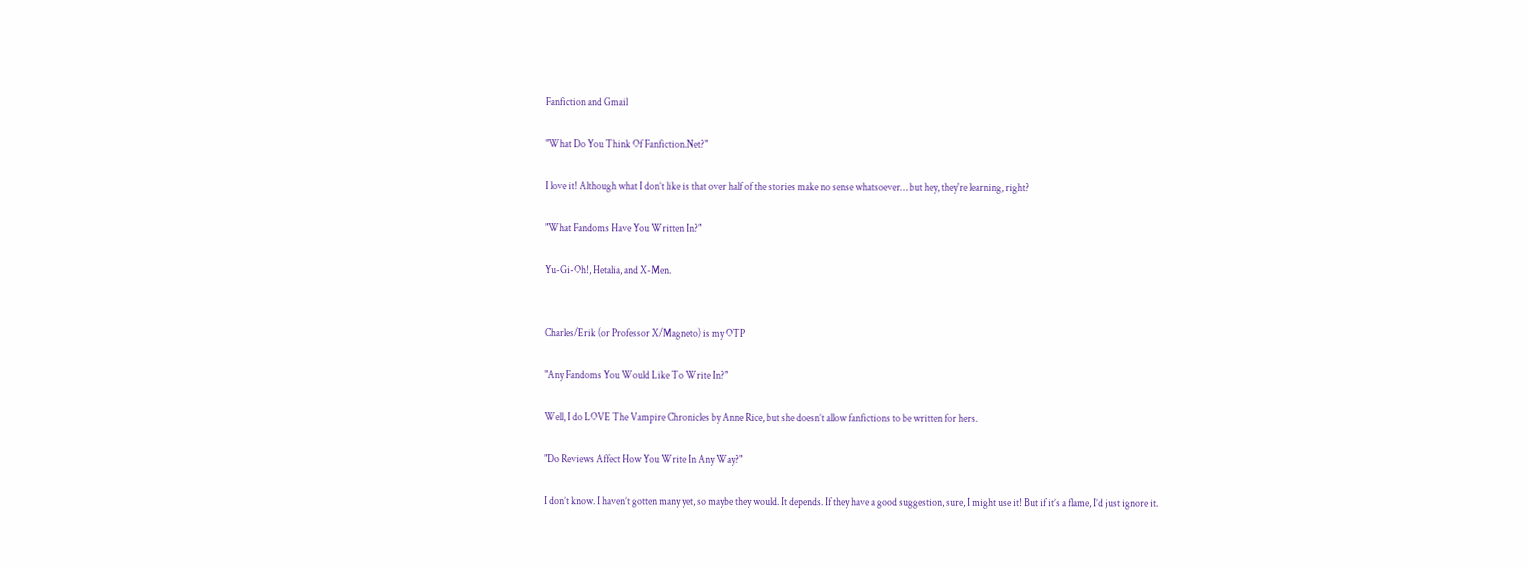Fanfiction and Gmail

"What Do You Think Of Fanfiction.Net?"

I love it! Although what I don’t like is that over half of the stories make no sense whatsoever… but hey, they're learning, right?

"What Fandoms Have You Written In?"

Yu-Gi-Oh!, Hetalia, and X-Men.


Charles/Erik (or Professor X/Magneto) is my OTP

"Any Fandoms You Would Like To Write In?"

Well, I do LOVE The Vampire Chronicles by Anne Rice, but she doesn’t allow fanfictions to be written for hers.

"Do Reviews Affect How You Write In Any Way?"

I don’t know. I haven’t gotten many yet, so maybe they would. It depends. If they have a good suggestion, sure, I might use it! But if it’s a flame, I’d just ignore it.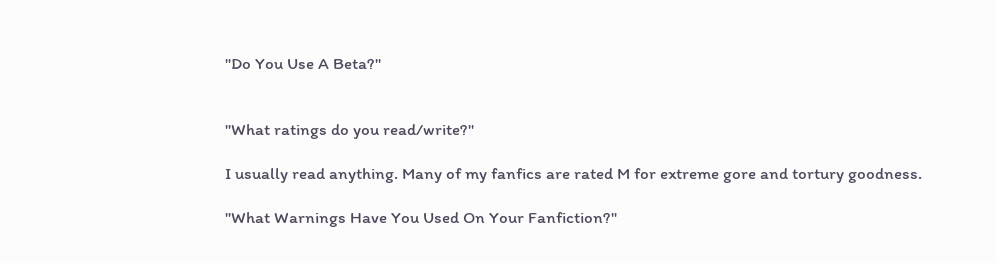"Do You Use A Beta?"


"What ratings do you read/write?"

I usually read anything. Many of my fanfics are rated M for extreme gore and tortury goodness.

"What Warnings Have You Used On Your Fanfiction?"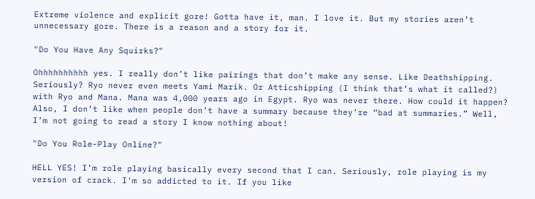Extreme violence and explicit gore! Gotta have it, man. I love it. But my stories aren’t unnecessary gore. There is a reason and a story for it.

"Do You Have Any Squirks?"

Ohhhhhhhhhh yes. I really don’t like pairings that don’t make any sense. Like Deathshipping. Seriously? Ryo never even meets Yami Marik. Or Atticshipping (I think that’s what it called?) with Ryo and Mana. Mana was 4,000 years ago in Egypt. Ryo was never there. How could it happen? Also, I don’t like when people don’t have a summary because they’re “bad at summaries.” Well, I’m not going to read a story I know nothing about!

"Do You Role-Play Online?"

HELL YES! I’m role playing basically every second that I can. Seriously, role playing is my version of crack. I'm so addicted to it. If you like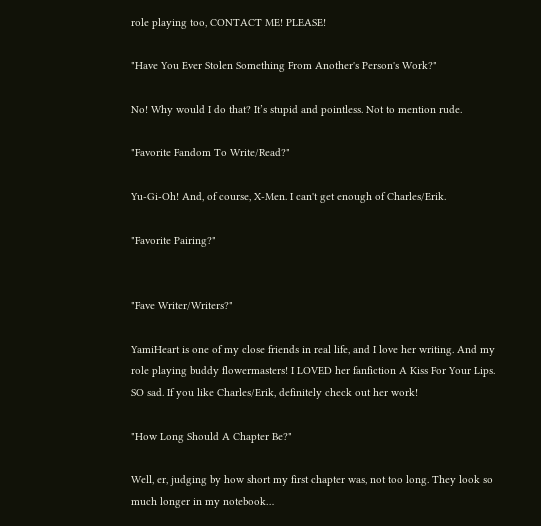role playing too, CONTACT ME! PLEASE!

"Have You Ever Stolen Something From Another's Person's Work?"

No! Why would I do that? It’s stupid and pointless. Not to mention rude.

"Favorite Fandom To Write/Read?"

Yu-Gi-Oh! And, of course, X-Men. I can't get enough of Charles/Erik.

"Favorite Pairing?"


"Fave Writer/Writers?"

YamiHeart is one of my close friends in real life, and I love her writing. And my role playing buddy flowermasters! I LOVED her fanfiction A Kiss For Your Lips. SO sad. If you like Charles/Erik, definitely check out her work!

"How Long Should A Chapter Be?"

Well, er, judging by how short my first chapter was, not too long. They look so much longer in my notebook…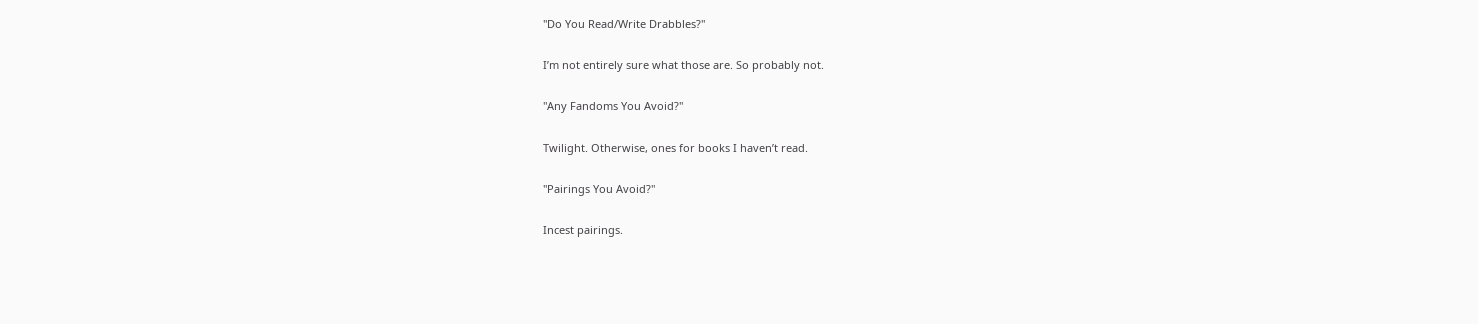"Do You Read/Write Drabbles?"

I’m not entirely sure what those are. So probably not.

"Any Fandoms You Avoid?"

Twilight. Otherwise, ones for books I haven’t read.

"Pairings You Avoid?"

Incest pairings.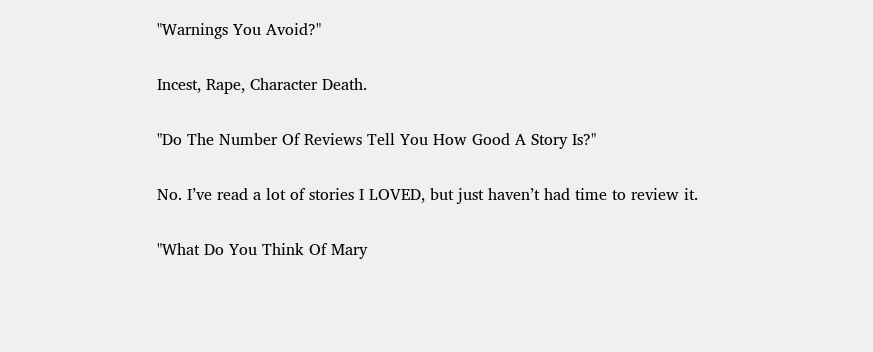"Warnings You Avoid?"

Incest, Rape, Character Death.

"Do The Number Of Reviews Tell You How Good A Story Is?"

No. I’ve read a lot of stories I LOVED, but just haven’t had time to review it.

"What Do You Think Of Mary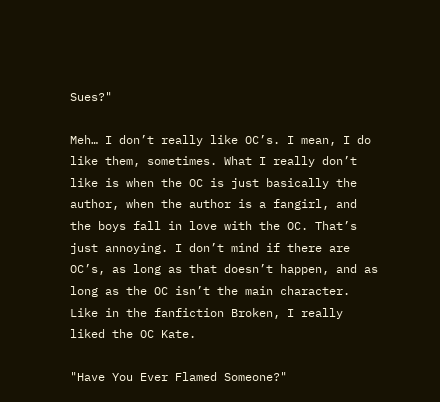Sues?"

Meh… I don’t really like OC’s. I mean, I do like them, sometimes. What I really don’t like is when the OC is just basically the author, when the author is a fangirl, and the boys fall in love with the OC. That’s just annoying. I don’t mind if there are OC’s, as long as that doesn’t happen, and as long as the OC isn’t the main character. Like in the fanfiction Broken, I really liked the OC Kate.

"Have You Ever Flamed Someone?"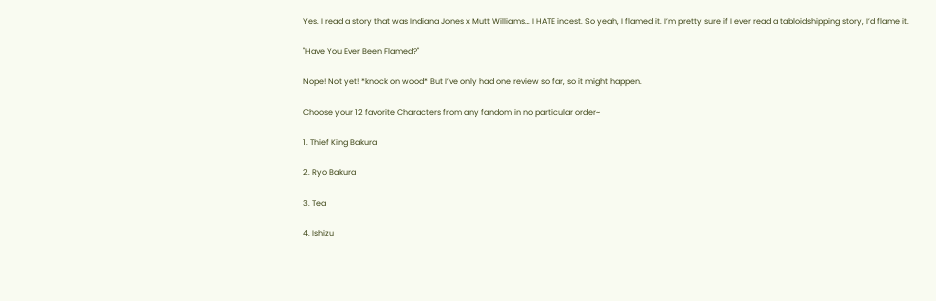Yes. I read a story that was Indiana Jones x Mutt Williams… I HATE incest. So yeah, I flamed it. I’m pretty sure if I ever read a tabloidshipping story, I’d flame it.

"Have You Ever Been Flamed?"

Nope! Not yet! *knock on wood* But I’ve only had one review so far, so it might happen.

Choose your 12 favorite Characters from any fandom in no particular order~

1. Thief King Bakura

2. Ryo Bakura

3. Tea

4. Ishizu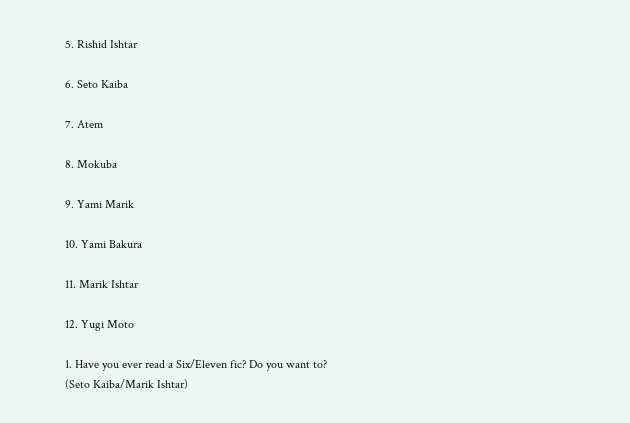5. Rishid Ishtar

6. Seto Kaiba

7. Atem

8. Mokuba

9. Yami Marik

10. Yami Bakura

11. Marik Ishtar

12. Yugi Moto

1. Have you ever read a Six/Eleven fic? Do you want to? (Seto Kaiba/Marik Ishtar)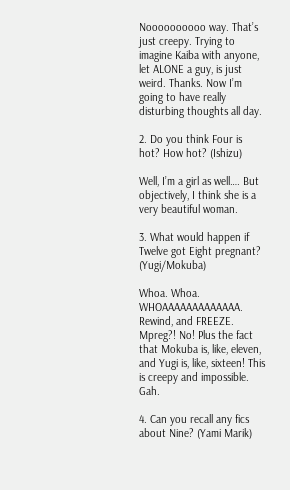Noooooooooo way. That’s just creepy. Trying to imagine Kaiba with anyone, let ALONE a guy, is just weird. Thanks. Now I’m going to have really disturbing thoughts all day.

2. Do you think Four is hot? How hot? (Ishizu)

Well, I’m a girl as well…. But objectively, I think she is a very beautiful woman.

3. What would happen if Twelve got Eight pregnant? (Yugi/Mokuba)

Whoa. Whoa. WHOAAAAAAAAAAAAA. Rewind, and FREEZE. Mpreg?! No! Plus the fact that Mokuba is, like, eleven, and Yugi is, like, sixteen! This is creepy and impossible. Gah.

4. Can you recall any fics about Nine? (Yami Marik)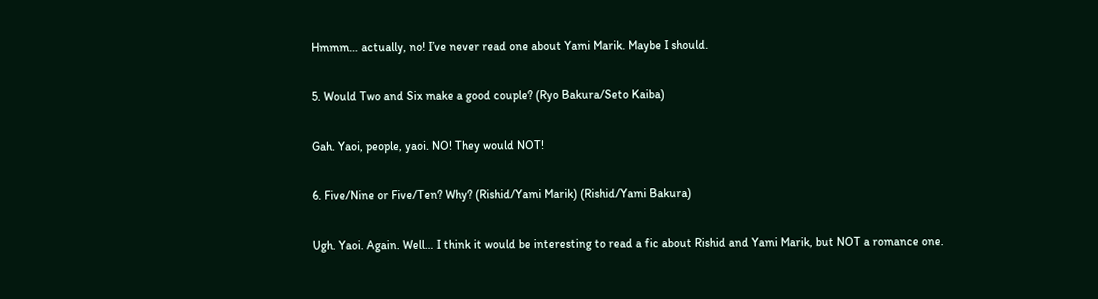Hmmm… actually, no! I’ve never read one about Yami Marik. Maybe I should.

5. Would Two and Six make a good couple? (Ryo Bakura/Seto Kaiba)

Gah. Yaoi, people, yaoi. NO! They would NOT!

6. Five/Nine or Five/Ten? Why? (Rishid/Yami Marik) (Rishid/Yami Bakura)

Ugh. Yaoi. Again. Well… I think it would be interesting to read a fic about Rishid and Yami Marik, but NOT a romance one.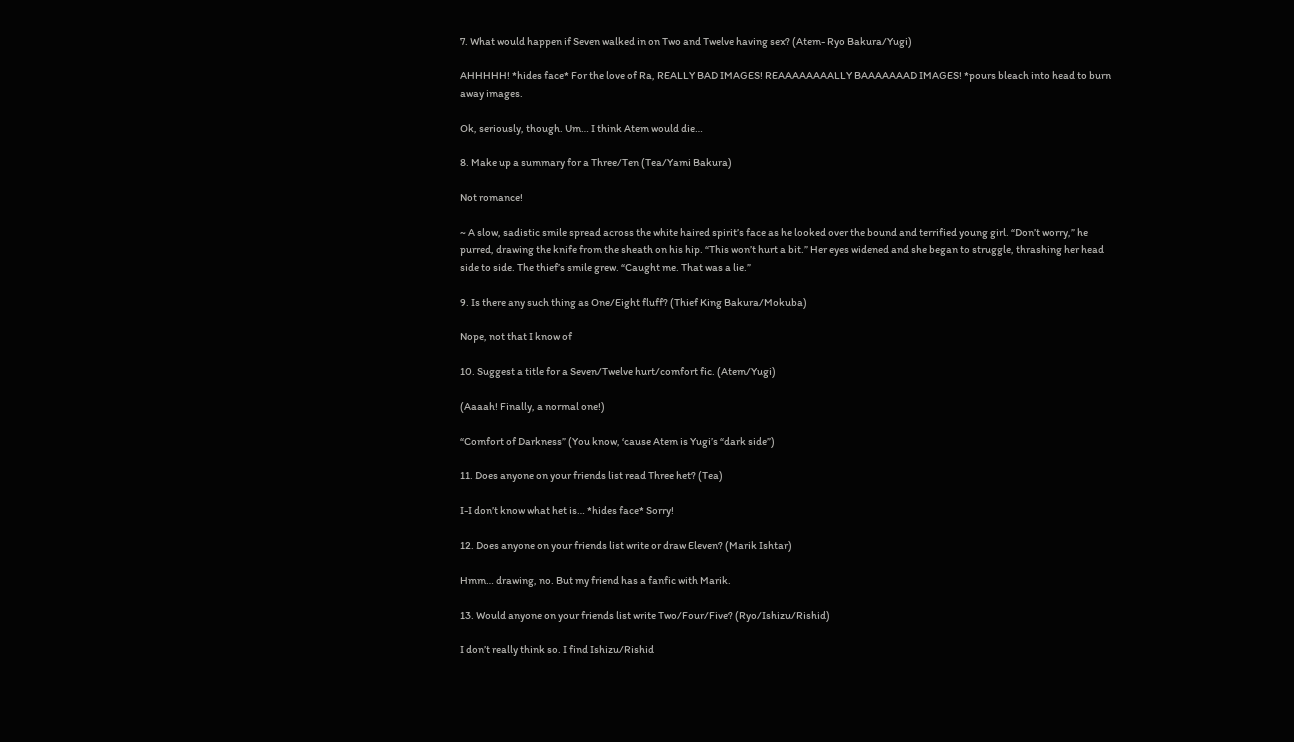7. What would happen if Seven walked in on Two and Twelve having sex? (Atem- Ryo Bakura/Yugi)

AHHHHH! *hides face* For the love of Ra, REALLY BAD IMAGES! REAAAAAAAALLY BAAAAAAAD IMAGES! *pours bleach into head to burn away images.

Ok, seriously, though. Um… I think Atem would die…

8. Make up a summary for a Three/Ten (Tea/Yami Bakura)

Not romance!

~ A slow, sadistic smile spread across the white haired spirit’s face as he looked over the bound and terrified young girl. “Don’t worry,” he purred, drawing the knife from the sheath on his hip. “This won’t hurt a bit.” Her eyes widened and she began to struggle, thrashing her head side to side. The thief’s smile grew. “Caught me. That was a lie.”

9. Is there any such thing as One/Eight fluff? (Thief King Bakura/Mokuba)

Nope, not that I know of

10. Suggest a title for a Seven/Twelve hurt/comfort fic. (Atem/Yugi)

(Aaaah! Finally, a normal one!)

“Comfort of Darkness” (You know, ‘cause Atem is Yugi’s “dark side”)

11. Does anyone on your friends list read Three het? (Tea)

I-I don’t know what het is… *hides face* Sorry!

12. Does anyone on your friends list write or draw Eleven? (Marik Ishtar)

Hmm… drawing, no. But my friend has a fanfic with Marik.

13. Would anyone on your friends list write Two/Four/Five? (Ryo/Ishizu/Rishid)

I don’t really think so. I find Ishizu/Rishid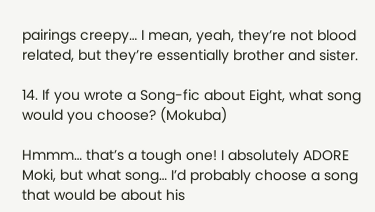pairings creepy… I mean, yeah, they’re not blood related, but they’re essentially brother and sister.

14. If you wrote a Song-fic about Eight, what song would you choose? (Mokuba)

Hmmm… that’s a tough one! I absolutely ADORE Moki, but what song… I’d probably choose a song that would be about his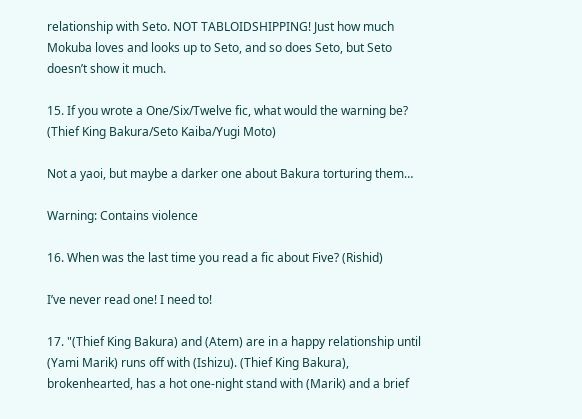relationship with Seto. NOT TABLOIDSHIPPING! Just how much Mokuba loves and looks up to Seto, and so does Seto, but Seto doesn’t show it much.

15. If you wrote a One/Six/Twelve fic, what would the warning be? (Thief King Bakura/Seto Kaiba/Yugi Moto)

Not a yaoi, but maybe a darker one about Bakura torturing them…

Warning: Contains violence

16. When was the last time you read a fic about Five? (Rishid)

I’ve never read one! I need to!

17. "(Thief King Bakura) and (Atem) are in a happy relationship until (Yami Marik) runs off with (Ishizu). (Thief King Bakura), brokenhearted, has a hot one-night stand with (Marik) and a brief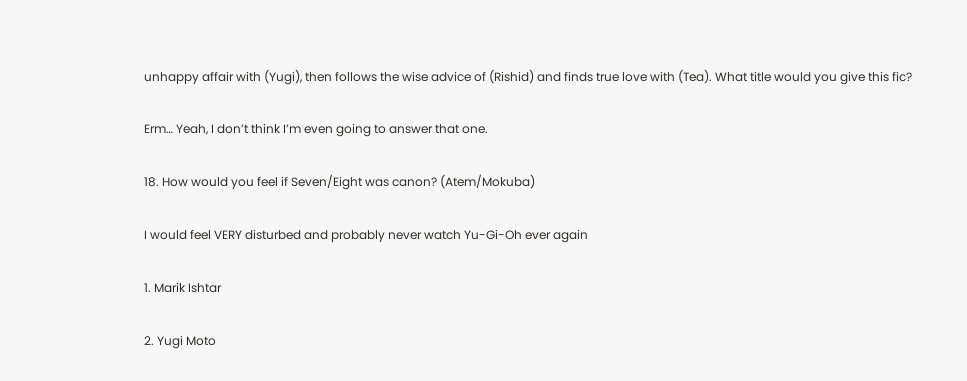unhappy affair with (Yugi), then follows the wise advice of (Rishid) and finds true love with (Tea). What title would you give this fic?

Erm… Yeah, I don’t think I’m even going to answer that one.

18. How would you feel if Seven/Eight was canon? (Atem/Mokuba)

I would feel VERY disturbed and probably never watch Yu-Gi-Oh ever again

1. Marik Ishtar

2. Yugi Moto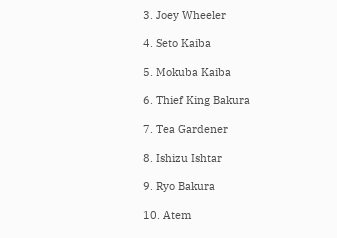3. Joey Wheeler

4. Seto Kaiba

5. Mokuba Kaiba

6. Thief King Bakura

7. Tea Gardener

8. Ishizu Ishtar

9. Ryo Bakura

10. Atem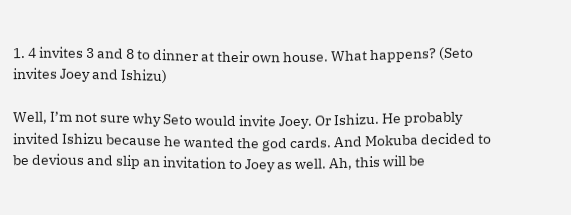1. 4 invites 3 and 8 to dinner at their own house. What happens? (Seto invites Joey and Ishizu)

Well, I’m not sure why Seto would invite Joey. Or Ishizu. He probably invited Ishizu because he wanted the god cards. And Mokuba decided to be devious and slip an invitation to Joey as well. Ah, this will be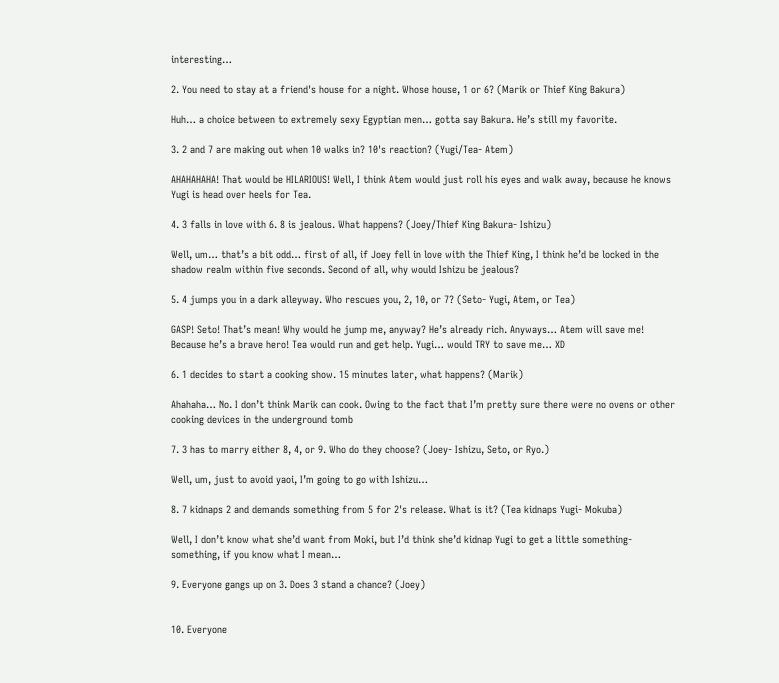interesting…

2. You need to stay at a friend's house for a night. Whose house, 1 or 6? (Marik or Thief King Bakura)

Huh… a choice between to extremely sexy Egyptian men… gotta say Bakura. He’s still my favorite.

3. 2 and 7 are making out when 10 walks in? 10's reaction? (Yugi/Tea- Atem)

AHAHAHAHA! That would be HILARIOUS! Well, I think Atem would just roll his eyes and walk away, because he knows Yugi is head over heels for Tea.

4. 3 falls in love with 6. 8 is jealous. What happens? (Joey/Thief King Bakura- Ishizu)

Well, um… that’s a bit odd… first of all, if Joey fell in love with the Thief King, I think he’d be locked in the shadow realm within five seconds. Second of all, why would Ishizu be jealous?

5. 4 jumps you in a dark alleyway. Who rescues you, 2, 10, or 7? (Seto- Yugi, Atem, or Tea)

GASP! Seto! That’s mean! Why would he jump me, anyway? He’s already rich. Anyways… Atem will save me! Because he’s a brave hero! Tea would run and get help. Yugi… would TRY to save me… XD

6. 1 decides to start a cooking show. 15 minutes later, what happens? (Marik)

Ahahaha… No. I don’t think Marik can cook. Owing to the fact that I’m pretty sure there were no ovens or other cooking devices in the underground tomb

7. 3 has to marry either 8, 4, or 9. Who do they choose? (Joey- Ishizu, Seto, or Ryo.)

Well, um, just to avoid yaoi, I’m going to go with Ishizu…

8. 7 kidnaps 2 and demands something from 5 for 2's release. What is it? (Tea kidnaps Yugi- Mokuba)

Well, I don’t know what she’d want from Moki, but I’d think she’d kidnap Yugi to get a little something-something, if you know what I mean…

9. Everyone gangs up on 3. Does 3 stand a chance? (Joey)


10. Everyone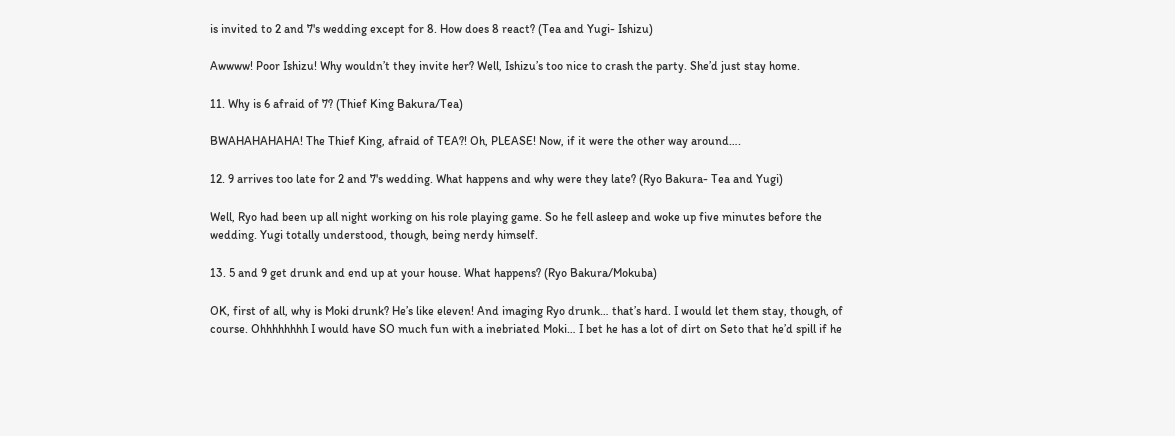is invited to 2 and 7's wedding except for 8. How does 8 react? (Tea and Yugi- Ishizu)

Awwww! Poor Ishizu! Why wouldn’t they invite her? Well, Ishizu’s too nice to crash the party. She’d just stay home.

11. Why is 6 afraid of 7? (Thief King Bakura/Tea)

BWAHAHAHAHA! The Thief King, afraid of TEA?! Oh, PLEASE! Now, if it were the other way around….

12. 9 arrives too late for 2 and 7's wedding. What happens and why were they late? (Ryo Bakura- Tea and Yugi)

Well, Ryo had been up all night working on his role playing game. So he fell asleep and woke up five minutes before the wedding. Yugi totally understood, though, being nerdy himself.

13. 5 and 9 get drunk and end up at your house. What happens? (Ryo Bakura/Mokuba)

OK, first of all, why is Moki drunk? He’s like eleven! And imaging Ryo drunk… that’s hard. I would let them stay, though, of course. Ohhhhhhhh I would have SO much fun with a inebriated Moki… I bet he has a lot of dirt on Seto that he’d spill if he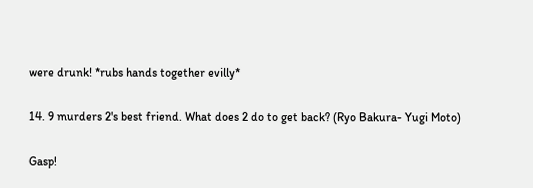were drunk! *rubs hands together evilly*

14. 9 murders 2's best friend. What does 2 do to get back? (Ryo Bakura- Yugi Moto)

Gasp!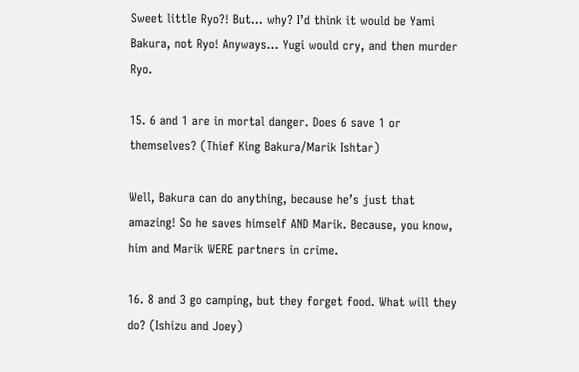Sweet little Ryo?! But… why? I’d think it would be Yami Bakura, not Ryo! Anyways… Yugi would cry, and then murder Ryo.

15. 6 and 1 are in mortal danger. Does 6 save 1 or themselves? (Thief King Bakura/Marik Ishtar)

Well, Bakura can do anything, because he’s just that amazing! So he saves himself AND Marik. Because, you know, him and Marik WERE partners in crime.

16. 8 and 3 go camping, but they forget food. What will they do? (Ishizu and Joey)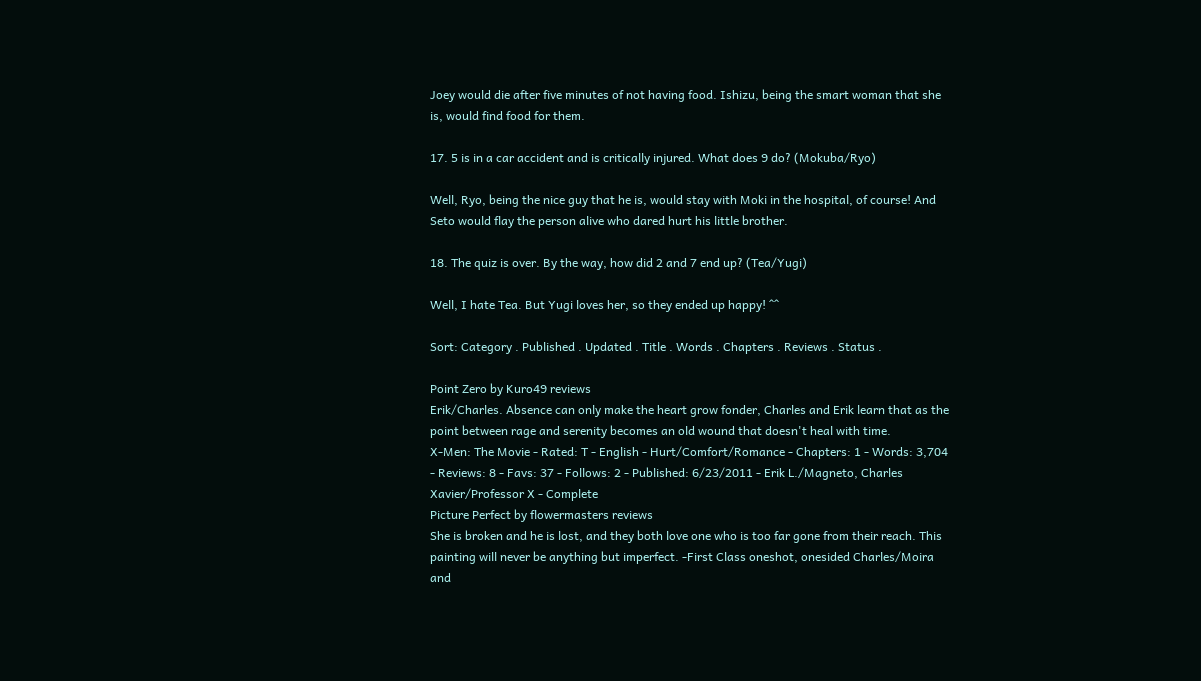Joey would die after five minutes of not having food. Ishizu, being the smart woman that she is, would find food for them.

17. 5 is in a car accident and is critically injured. What does 9 do? (Mokuba/Ryo)

Well, Ryo, being the nice guy that he is, would stay with Moki in the hospital, of course! And Seto would flay the person alive who dared hurt his little brother.

18. The quiz is over. By the way, how did 2 and 7 end up? (Tea/Yugi)

Well, I hate Tea. But Yugi loves her, so they ended up happy! ^^

Sort: Category . Published . Updated . Title . Words . Chapters . Reviews . Status .

Point Zero by Kuro49 reviews
Erik/Charles. Absence can only make the heart grow fonder, Charles and Erik learn that as the point between rage and serenity becomes an old wound that doesn't heal with time.
X-Men: The Movie - Rated: T - English - Hurt/Comfort/Romance - Chapters: 1 - Words: 3,704 - Reviews: 8 - Favs: 37 - Follows: 2 - Published: 6/23/2011 - Erik L./Magneto, Charles Xavier/Professor X - Complete
Picture Perfect by flowermasters reviews
She is broken and he is lost, and they both love one who is too far gone from their reach. This painting will never be anything but imperfect. -First Class oneshot, onesided Charles/Moira and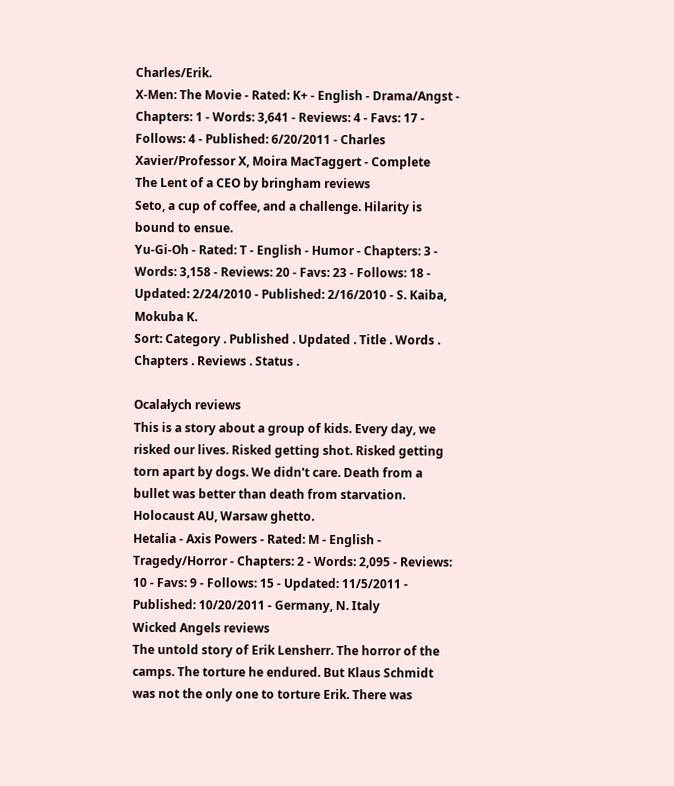Charles/Erik.
X-Men: The Movie - Rated: K+ - English - Drama/Angst - Chapters: 1 - Words: 3,641 - Reviews: 4 - Favs: 17 - Follows: 4 - Published: 6/20/2011 - Charles Xavier/Professor X, Moira MacTaggert - Complete
The Lent of a CEO by bringham reviews
Seto, a cup of coffee, and a challenge. Hilarity is bound to ensue.
Yu-Gi-Oh - Rated: T - English - Humor - Chapters: 3 - Words: 3,158 - Reviews: 20 - Favs: 23 - Follows: 18 - Updated: 2/24/2010 - Published: 2/16/2010 - S. Kaiba, Mokuba K.
Sort: Category . Published . Updated . Title . Words . Chapters . Reviews . Status .

Ocalałych reviews
This is a story about a group of kids. Every day, we risked our lives. Risked getting shot. Risked getting torn apart by dogs. We didn't care. Death from a bullet was better than death from starvation. Holocaust AU, Warsaw ghetto.
Hetalia - Axis Powers - Rated: M - English - Tragedy/Horror - Chapters: 2 - Words: 2,095 - Reviews: 10 - Favs: 9 - Follows: 15 - Updated: 11/5/2011 - Published: 10/20/2011 - Germany, N. Italy
Wicked Angels reviews
The untold story of Erik Lensherr. The horror of the camps. The torture he endured. But Klaus Schmidt was not the only one to torture Erik. There was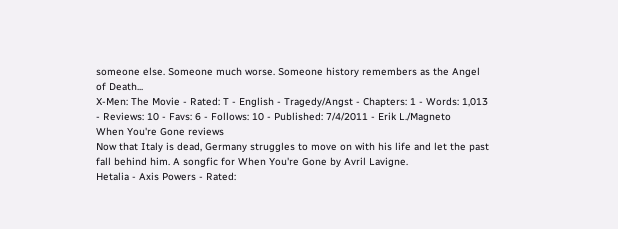someone else. Someone much worse. Someone history remembers as the Angel of Death...
X-Men: The Movie - Rated: T - English - Tragedy/Angst - Chapters: 1 - Words: 1,013 - Reviews: 10 - Favs: 6 - Follows: 10 - Published: 7/4/2011 - Erik L./Magneto
When You're Gone reviews
Now that Italy is dead, Germany struggles to move on with his life and let the past fall behind him. A songfic for When You're Gone by Avril Lavigne.
Hetalia - Axis Powers - Rated: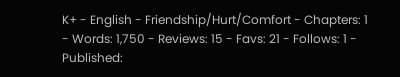K+ - English - Friendship/Hurt/Comfort - Chapters: 1 - Words: 1,750 - Reviews: 15 - Favs: 21 - Follows: 1 - Published: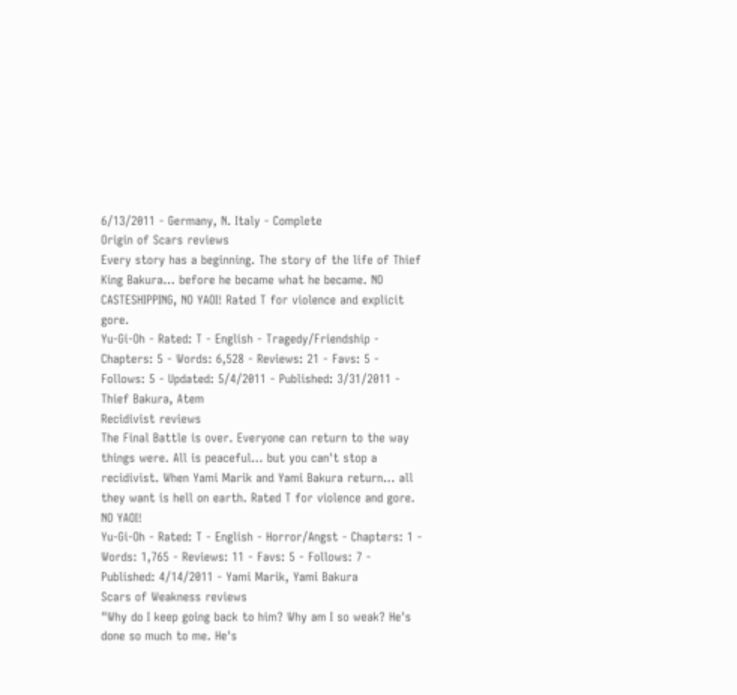6/13/2011 - Germany, N. Italy - Complete
Origin of Scars reviews
Every story has a beginning. The story of the life of Thief King Bakura… before he became what he became. NO CASTESHIPPING, NO YAOI! Rated T for violence and explicit gore.
Yu-Gi-Oh - Rated: T - English - Tragedy/Friendship - Chapters: 5 - Words: 6,528 - Reviews: 21 - Favs: 5 - Follows: 5 - Updated: 5/4/2011 - Published: 3/31/2011 - Thief Bakura, Atem
Recidivist reviews
The Final Battle is over. Everyone can return to the way things were. All is peaceful... but you can't stop a recidivist. When Yami Marik and Yami Bakura return... all they want is hell on earth. Rated T for violence and gore. NO YAOI!
Yu-Gi-Oh - Rated: T - English - Horror/Angst - Chapters: 1 - Words: 1,765 - Reviews: 11 - Favs: 5 - Follows: 7 - Published: 4/14/2011 - Yami Marik, Yami Bakura
Scars of Weakness reviews
"Why do I keep going back to him? Why am I so weak? He's done so much to me. He's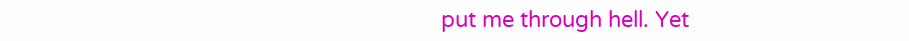put me through hell. Yet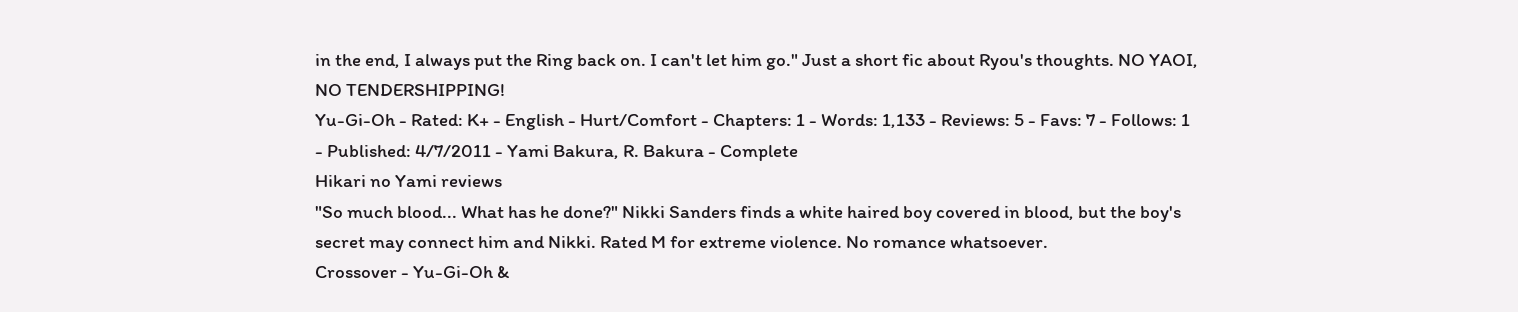in the end, I always put the Ring back on. I can't let him go." Just a short fic about Ryou's thoughts. NO YAOI, NO TENDERSHIPPING!
Yu-Gi-Oh - Rated: K+ - English - Hurt/Comfort - Chapters: 1 - Words: 1,133 - Reviews: 5 - Favs: 7 - Follows: 1 - Published: 4/7/2011 - Yami Bakura, R. Bakura - Complete
Hikari no Yami reviews
"So much blood... What has he done?" Nikki Sanders finds a white haired boy covered in blood, but the boy's secret may connect him and Nikki. Rated M for extreme violence. No romance whatsoever.
Crossover - Yu-Gi-Oh &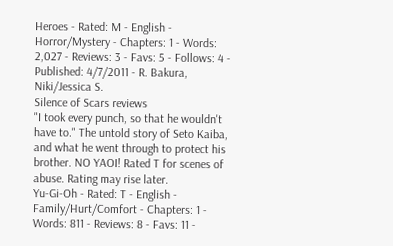Heroes - Rated: M - English - Horror/Mystery - Chapters: 1 - Words: 2,027 - Reviews: 3 - Favs: 5 - Follows: 4 - Published: 4/7/2011 - R. Bakura, Niki/Jessica S.
Silence of Scars reviews
"I took every punch, so that he wouldn't have to." The untold story of Seto Kaiba, and what he went through to protect his brother. NO YAOI! Rated T for scenes of abuse. Rating may rise later.
Yu-Gi-Oh - Rated: T - English - Family/Hurt/Comfort - Chapters: 1 - Words: 811 - Reviews: 8 - Favs: 11 -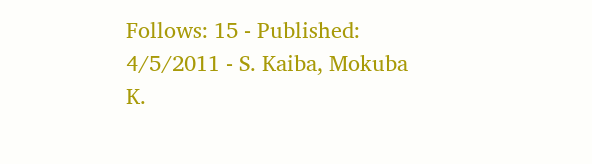Follows: 15 - Published: 4/5/2011 - S. Kaiba, Mokuba K.